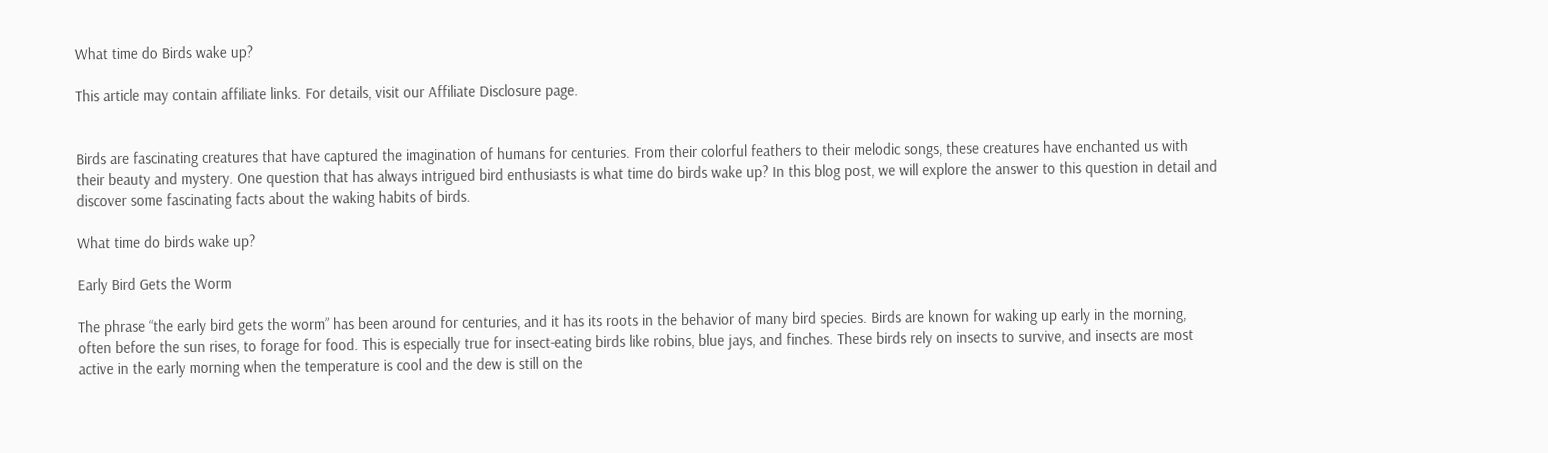What time do Birds wake up?

This article may contain affiliate links. For details, visit our Affiliate Disclosure page.


Birds are fascinating creatures that have captured the imagination of humans for centuries. From their colorful feathers to their melodic songs, these creatures have enchanted us with their beauty and mystery. One question that has always intrigued bird enthusiasts is what time do birds wake up? In this blog post, we will explore the answer to this question in detail and discover some fascinating facts about the waking habits of birds.

What time do birds wake up?

Early Bird Gets the Worm

The phrase “the early bird gets the worm” has been around for centuries, and it has its roots in the behavior of many bird species. Birds are known for waking up early in the morning, often before the sun rises, to forage for food. This is especially true for insect-eating birds like robins, blue jays, and finches. These birds rely on insects to survive, and insects are most active in the early morning when the temperature is cool and the dew is still on the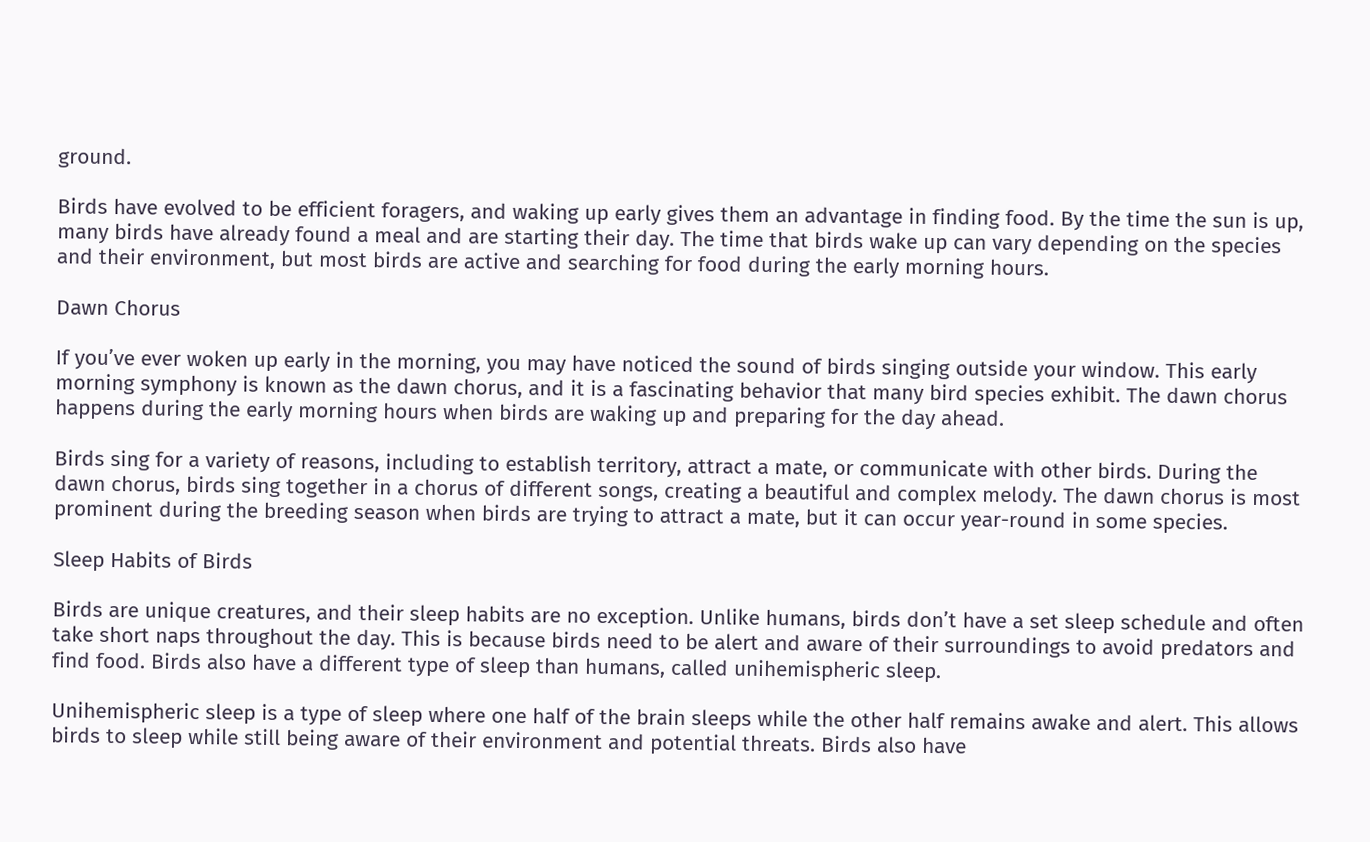ground.

Birds have evolved to be efficient foragers, and waking up early gives them an advantage in finding food. By the time the sun is up, many birds have already found a meal and are starting their day. The time that birds wake up can vary depending on the species and their environment, but most birds are active and searching for food during the early morning hours.

Dawn Chorus

If you’ve ever woken up early in the morning, you may have noticed the sound of birds singing outside your window. This early morning symphony is known as the dawn chorus, and it is a fascinating behavior that many bird species exhibit. The dawn chorus happens during the early morning hours when birds are waking up and preparing for the day ahead.

Birds sing for a variety of reasons, including to establish territory, attract a mate, or communicate with other birds. During the dawn chorus, birds sing together in a chorus of different songs, creating a beautiful and complex melody. The dawn chorus is most prominent during the breeding season when birds are trying to attract a mate, but it can occur year-round in some species.

Sleep Habits of Birds

Birds are unique creatures, and their sleep habits are no exception. Unlike humans, birds don’t have a set sleep schedule and often take short naps throughout the day. This is because birds need to be alert and aware of their surroundings to avoid predators and find food. Birds also have a different type of sleep than humans, called unihemispheric sleep.

Unihemispheric sleep is a type of sleep where one half of the brain sleeps while the other half remains awake and alert. This allows birds to sleep while still being aware of their environment and potential threats. Birds also have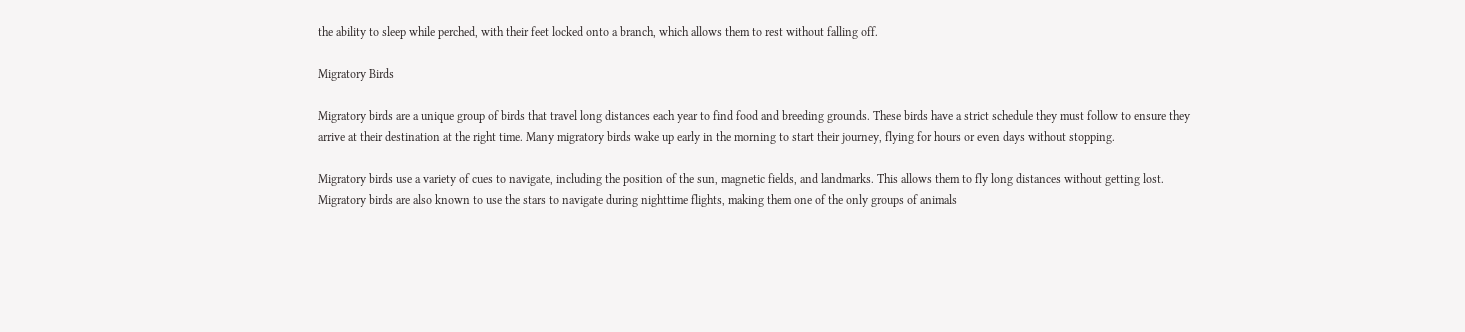the ability to sleep while perched, with their feet locked onto a branch, which allows them to rest without falling off.

Migratory Birds

Migratory birds are a unique group of birds that travel long distances each year to find food and breeding grounds. These birds have a strict schedule they must follow to ensure they arrive at their destination at the right time. Many migratory birds wake up early in the morning to start their journey, flying for hours or even days without stopping.

Migratory birds use a variety of cues to navigate, including the position of the sun, magnetic fields, and landmarks. This allows them to fly long distances without getting lost. Migratory birds are also known to use the stars to navigate during nighttime flights, making them one of the only groups of animals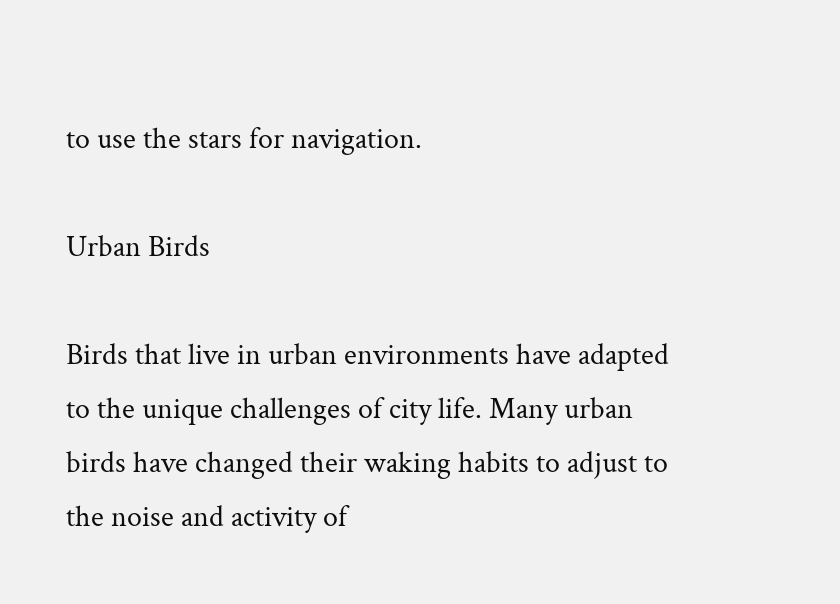to use the stars for navigation.

Urban Birds

Birds that live in urban environments have adapted to the unique challenges of city life. Many urban birds have changed their waking habits to adjust to the noise and activity of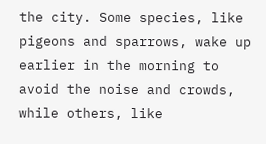the city. Some species, like pigeons and sparrows, wake up earlier in the morning to avoid the noise and crowds, while others, like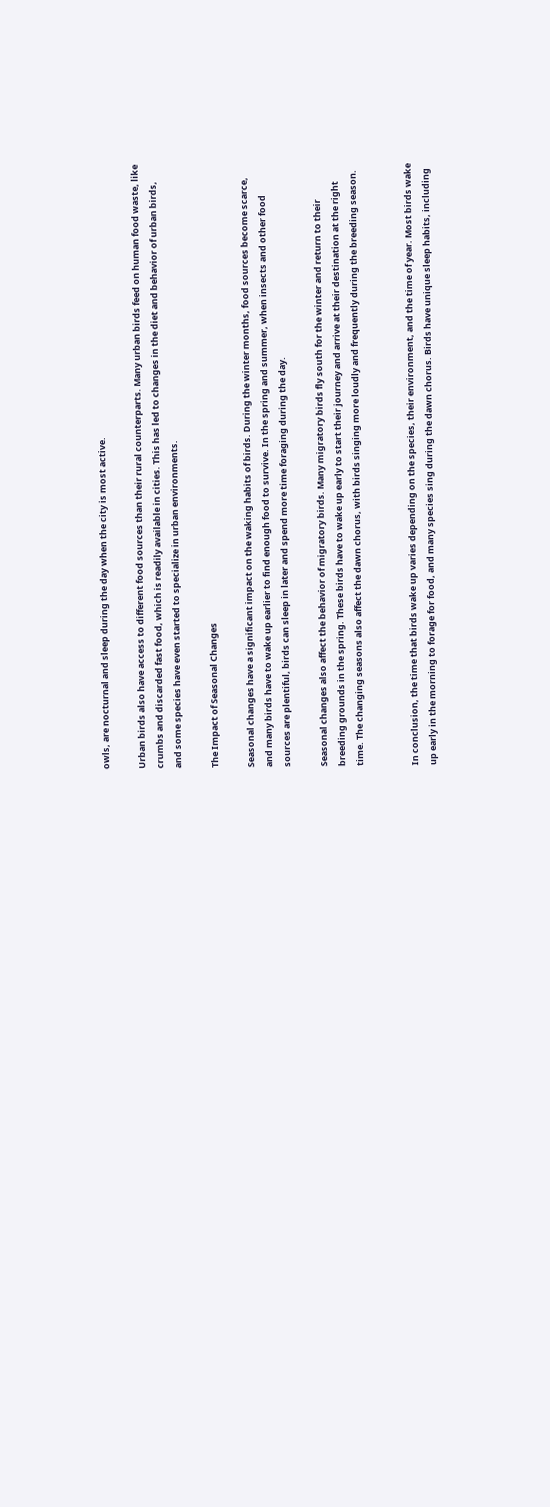owls, are nocturnal and sleep during the day when the city is most active.

Urban birds also have access to different food sources than their rural counterparts. Many urban birds feed on human food waste, like crumbs and discarded fast food, which is readily available in cities. This has led to changes in the diet and behavior of urban birds, and some species have even started to specialize in urban environments.

The Impact of Seasonal Changes

Seasonal changes have a significant impact on the waking habits of birds. During the winter months, food sources become scarce, and many birds have to wake up earlier to find enough food to survive. In the spring and summer, when insects and other food sources are plentiful, birds can sleep in later and spend more time foraging during the day.

Seasonal changes also affect the behavior of migratory birds. Many migratory birds fly south for the winter and return to their breeding grounds in the spring. These birds have to wake up early to start their journey and arrive at their destination at the right time. The changing seasons also affect the dawn chorus, with birds singing more loudly and frequently during the breeding season.


In conclusion, the time that birds wake up varies depending on the species, their environment, and the time of year. Most birds wake up early in the morning to forage for food, and many species sing during the dawn chorus. Birds have unique sleep habits, including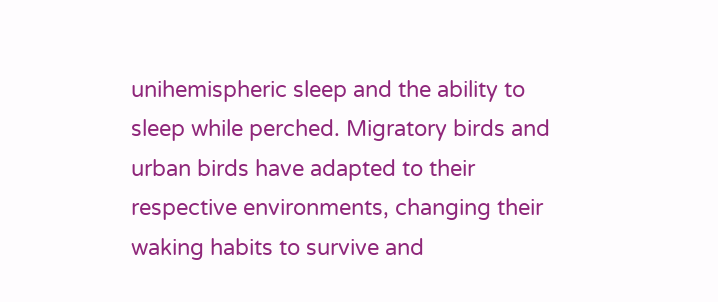unihemispheric sleep and the ability to sleep while perched. Migratory birds and urban birds have adapted to their respective environments, changing their waking habits to survive and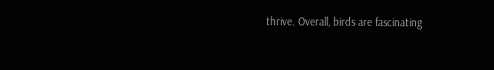thrive. Overall, birds are fascinating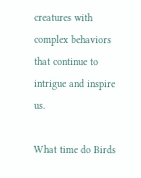creatures with complex behaviors that continue to intrigue and inspire us.

What time do Birds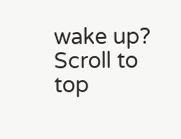wake up?
Scroll to top